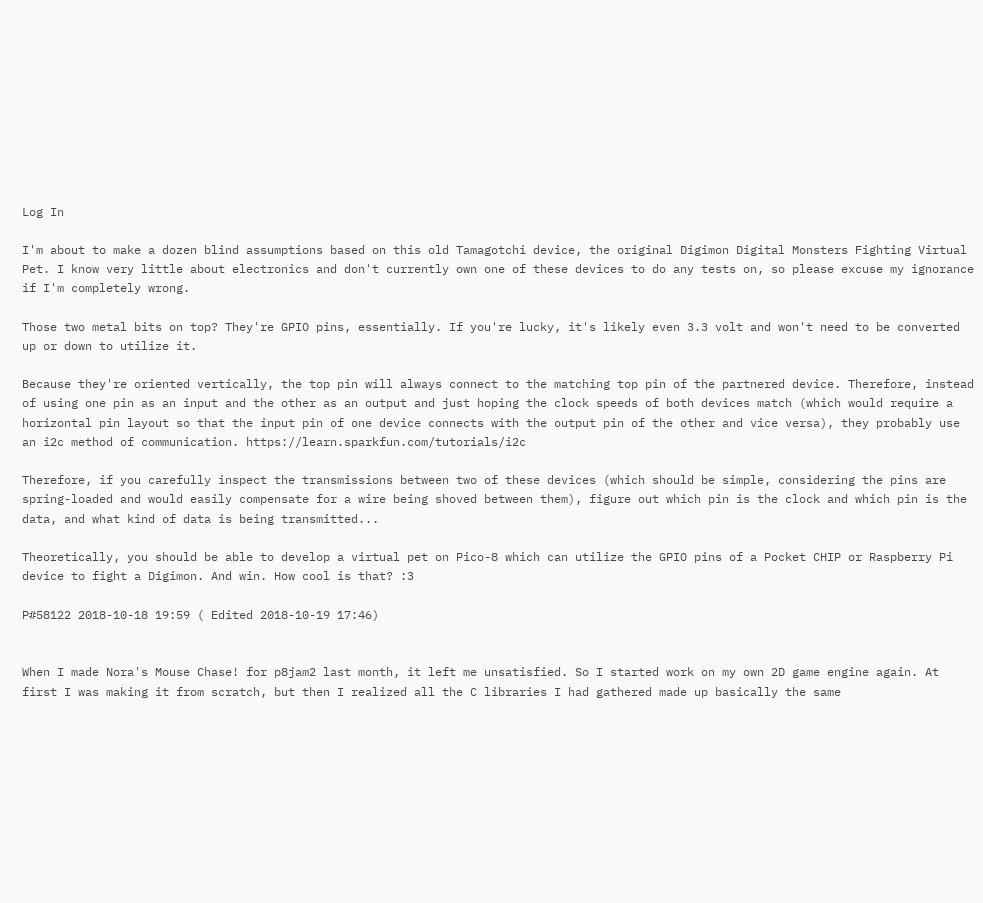Log In

I'm about to make a dozen blind assumptions based on this old Tamagotchi device, the original Digimon Digital Monsters Fighting Virtual Pet. I know very little about electronics and don't currently own one of these devices to do any tests on, so please excuse my ignorance if I'm completely wrong.

Those two metal bits on top? They're GPIO pins, essentially. If you're lucky, it's likely even 3.3 volt and won't need to be converted up or down to utilize it.

Because they're oriented vertically, the top pin will always connect to the matching top pin of the partnered device. Therefore, instead of using one pin as an input and the other as an output and just hoping the clock speeds of both devices match (which would require a horizontal pin layout so that the input pin of one device connects with the output pin of the other and vice versa), they probably use an i2c method of communication. https://learn.sparkfun.com/tutorials/i2c

Therefore, if you carefully inspect the transmissions between two of these devices (which should be simple, considering the pins are spring-loaded and would easily compensate for a wire being shoved between them), figure out which pin is the clock and which pin is the data, and what kind of data is being transmitted...

Theoretically, you should be able to develop a virtual pet on Pico-8 which can utilize the GPIO pins of a Pocket CHIP or Raspberry Pi device to fight a Digimon. And win. How cool is that? :3

P#58122 2018-10-18 19:59 ( Edited 2018-10-19 17:46)


When I made Nora's Mouse Chase! for p8jam2 last month, it left me unsatisfied. So I started work on my own 2D game engine again. At first I was making it from scratch, but then I realized all the C libraries I had gathered made up basically the same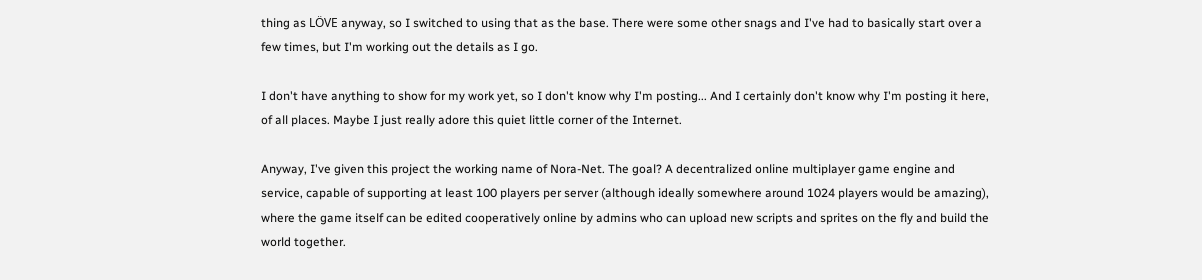thing as LÖVE anyway, so I switched to using that as the base. There were some other snags and I've had to basically start over a few times, but I'm working out the details as I go.

I don't have anything to show for my work yet, so I don't know why I'm posting... And I certainly don't know why I'm posting it here, of all places. Maybe I just really adore this quiet little corner of the Internet.

Anyway, I've given this project the working name of Nora-Net. The goal? A decentralized online multiplayer game engine and service, capable of supporting at least 100 players per server (although ideally somewhere around 1024 players would be amazing), where the game itself can be edited cooperatively online by admins who can upload new scripts and sprites on the fly and build the world together.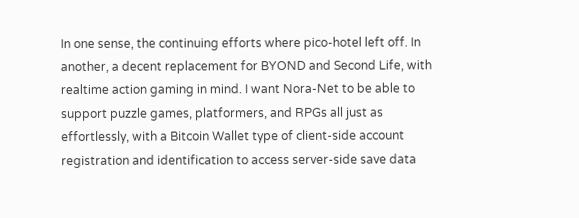In one sense, the continuing efforts where pico-hotel left off. In another, a decent replacement for BYOND and Second Life, with realtime action gaming in mind. I want Nora-Net to be able to support puzzle games, platformers, and RPGs all just as effortlessly, with a Bitcoin Wallet type of client-side account registration and identification to access server-side save data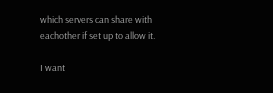which servers can share with eachother if set up to allow it.

I want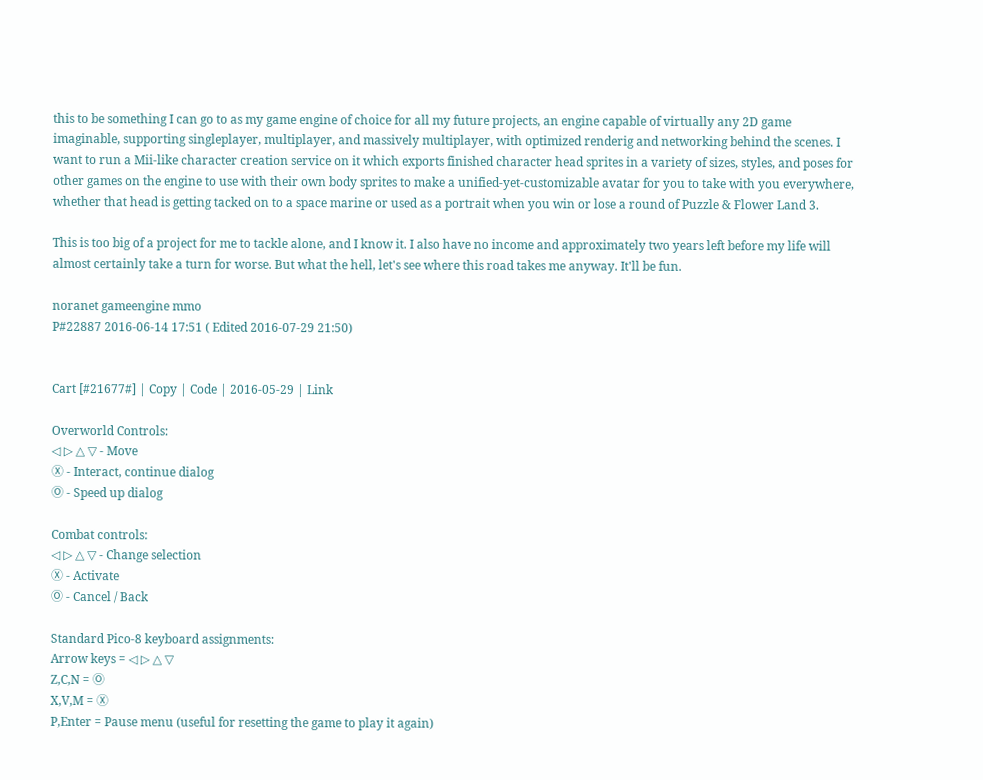this to be something I can go to as my game engine of choice for all my future projects, an engine capable of virtually any 2D game imaginable, supporting singleplayer, multiplayer, and massively multiplayer, with optimized renderig and networking behind the scenes. I want to run a Mii-like character creation service on it which exports finished character head sprites in a variety of sizes, styles, and poses for other games on the engine to use with their own body sprites to make a unified-yet-customizable avatar for you to take with you everywhere, whether that head is getting tacked on to a space marine or used as a portrait when you win or lose a round of Puzzle & Flower Land 3.

This is too big of a project for me to tackle alone, and I know it. I also have no income and approximately two years left before my life will almost certainly take a turn for worse. But what the hell, let's see where this road takes me anyway. It'll be fun.

noranet gameengine mmo
P#22887 2016-06-14 17:51 ( Edited 2016-07-29 21:50)


Cart [#21677#] | Copy | Code | 2016-05-29 | Link

Overworld Controls:
◁ ▷ △ ▽ - Move
Ⓧ - Interact, continue dialog
Ⓞ - Speed up dialog

Combat controls:
◁ ▷ △ ▽ - Change selection
Ⓧ - Activate
Ⓞ - Cancel / Back

Standard Pico-8 keyboard assignments:
Arrow keys = ◁ ▷ △ ▽
Z,C,N = Ⓞ
X,V,M = Ⓧ
P,Enter = Pause menu (useful for resetting the game to play it again)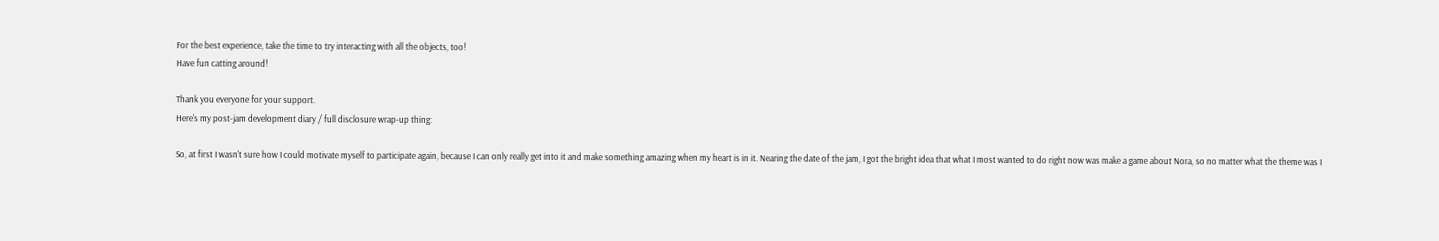For the best experience, take the time to try interacting with all the objects, too!
Have fun catting around!

Thank you everyone for your support.
Here's my post-jam development diary / full disclosure wrap-up thing:

So, at first I wasn't sure how I could motivate myself to participate again, because I can only really get into it and make something amazing when my heart is in it. Nearing the date of the jam, I got the bright idea that what I most wanted to do right now was make a game about Nora, so no matter what the theme was I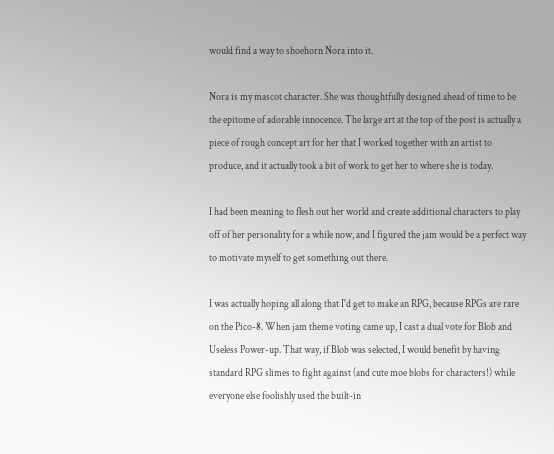would find a way to shoehorn Nora into it.

Nora is my mascot character. She was thoughtfully designed ahead of time to be the epitome of adorable innocence. The large art at the top of the post is actually a piece of rough concept art for her that I worked together with an artist to produce, and it actually took a bit of work to get her to where she is today.

I had been meaning to flesh out her world and create additional characters to play off of her personality for a while now, and I figured the jam would be a perfect way to motivate myself to get something out there.

I was actually hoping all along that I'd get to make an RPG, because RPGs are rare on the Pico-8. When jam theme voting came up, I cast a dual vote for Blob and Useless Power-up. That way, if Blob was selected, I would benefit by having standard RPG slimes to fight against (and cute moe blobs for characters!) while everyone else foolishly used the built-in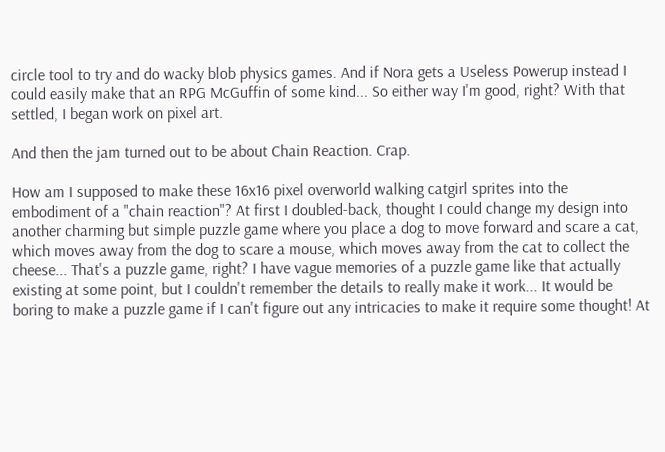circle tool to try and do wacky blob physics games. And if Nora gets a Useless Powerup instead I could easily make that an RPG McGuffin of some kind... So either way I'm good, right? With that settled, I began work on pixel art.

And then the jam turned out to be about Chain Reaction. Crap.

How am I supposed to make these 16x16 pixel overworld walking catgirl sprites into the embodiment of a "chain reaction"? At first I doubled-back, thought I could change my design into another charming but simple puzzle game where you place a dog to move forward and scare a cat, which moves away from the dog to scare a mouse, which moves away from the cat to collect the cheese... That's a puzzle game, right? I have vague memories of a puzzle game like that actually existing at some point, but I couldn't remember the details to really make it work... It would be boring to make a puzzle game if I can't figure out any intricacies to make it require some thought! At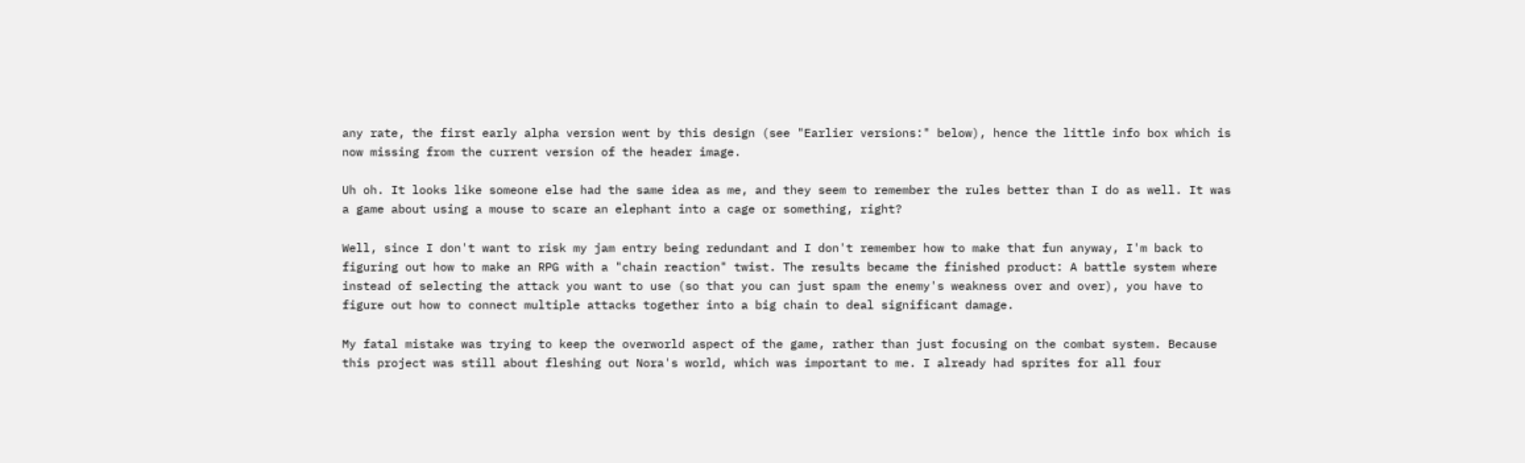any rate, the first early alpha version went by this design (see "Earlier versions:" below), hence the little info box which is now missing from the current version of the header image.

Uh oh. It looks like someone else had the same idea as me, and they seem to remember the rules better than I do as well. It was a game about using a mouse to scare an elephant into a cage or something, right?

Well, since I don't want to risk my jam entry being redundant and I don't remember how to make that fun anyway, I'm back to figuring out how to make an RPG with a "chain reaction" twist. The results became the finished product: A battle system where instead of selecting the attack you want to use (so that you can just spam the enemy's weakness over and over), you have to figure out how to connect multiple attacks together into a big chain to deal significant damage.

My fatal mistake was trying to keep the overworld aspect of the game, rather than just focusing on the combat system. Because this project was still about fleshing out Nora's world, which was important to me. I already had sprites for all four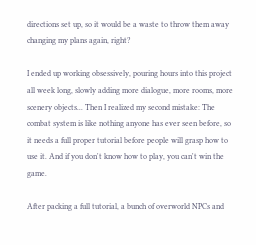directions set up, so it would be a waste to throw them away changing my plans again, right?

I ended up working obsessively, pouring hours into this project all week long, slowly adding more dialogue, more rooms, more scenery objects... Then I realized my second mistake: The combat system is like nothing anyone has ever seen before, so it needs a full proper tutorial before people will grasp how to use it. And if you don't know how to play, you can't win the game.

After packing a full tutorial, a bunch of overworld NPCs and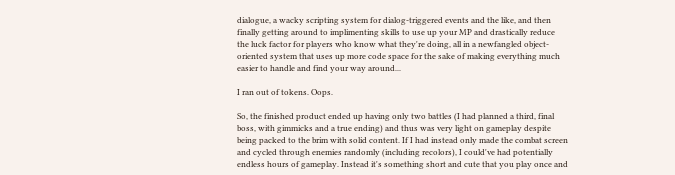dialogue, a wacky scripting system for dialog-triggered events and the like, and then finally getting around to implimenting skills to use up your MP and drastically reduce the luck factor for players who know what they're doing, all in a newfangled object-oriented system that uses up more code space for the sake of making everything much easier to handle and find your way around...

I ran out of tokens. Oops.

So, the finished product ended up having only two battles (I had planned a third, final boss, with gimmicks and a true ending) and thus was very light on gameplay despite being packed to the brim with solid content. If I had instead only made the combat screen and cycled through enemies randomly (including recolors), I could've had potentially endless hours of gameplay. Instead it's something short and cute that you play once and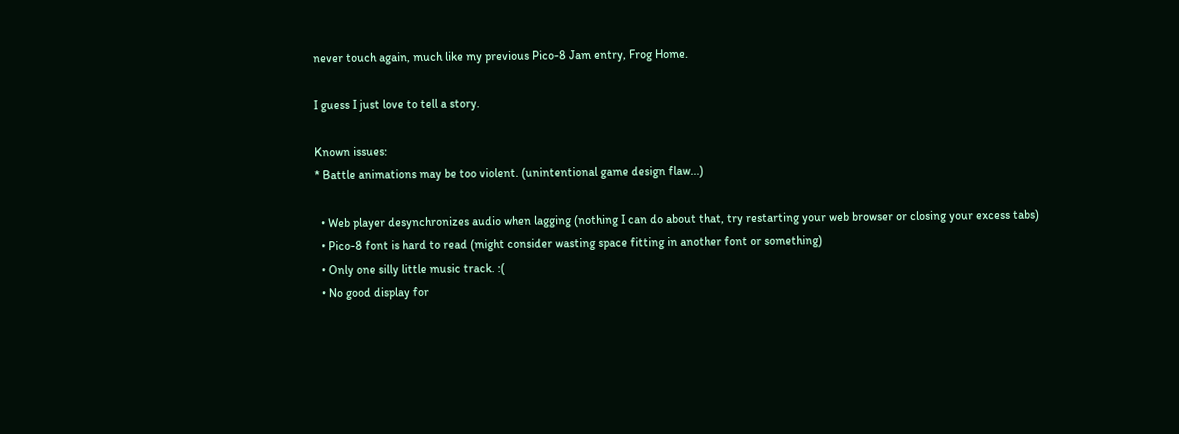never touch again, much like my previous Pico-8 Jam entry, Frog Home.

I guess I just love to tell a story.

Known issues:
* Battle animations may be too violent. (unintentional game design flaw...)

  • Web player desynchronizes audio when lagging (nothing I can do about that, try restarting your web browser or closing your excess tabs)
  • Pico-8 font is hard to read (might consider wasting space fitting in another font or something)
  • Only one silly little music track. :(
  • No good display for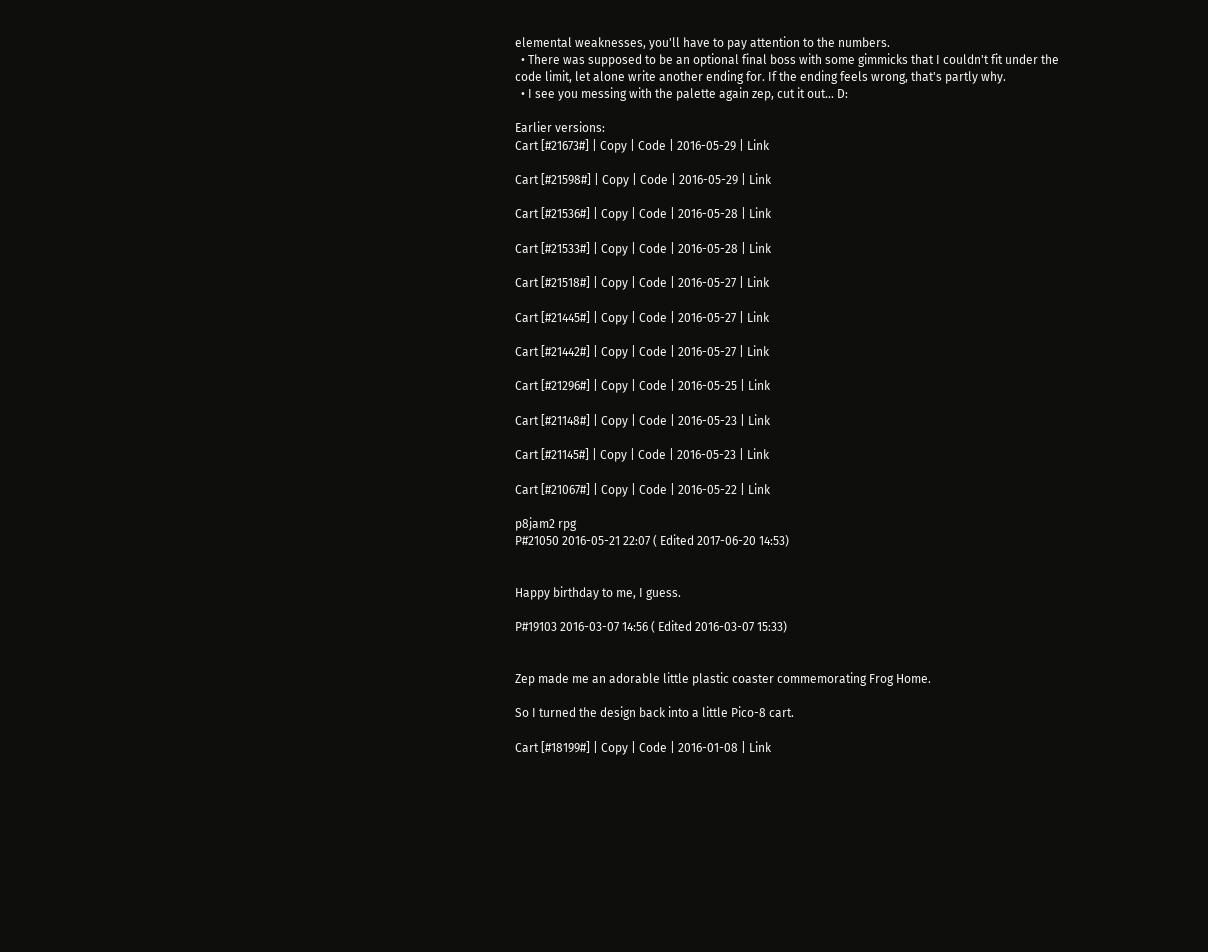elemental weaknesses, you'll have to pay attention to the numbers.
  • There was supposed to be an optional final boss with some gimmicks that I couldn't fit under the code limit, let alone write another ending for. If the ending feels wrong, that's partly why.
  • I see you messing with the palette again zep, cut it out... D:

Earlier versions:
Cart [#21673#] | Copy | Code | 2016-05-29 | Link

Cart [#21598#] | Copy | Code | 2016-05-29 | Link

Cart [#21536#] | Copy | Code | 2016-05-28 | Link

Cart [#21533#] | Copy | Code | 2016-05-28 | Link

Cart [#21518#] | Copy | Code | 2016-05-27 | Link

Cart [#21445#] | Copy | Code | 2016-05-27 | Link

Cart [#21442#] | Copy | Code | 2016-05-27 | Link

Cart [#21296#] | Copy | Code | 2016-05-25 | Link

Cart [#21148#] | Copy | Code | 2016-05-23 | Link

Cart [#21145#] | Copy | Code | 2016-05-23 | Link

Cart [#21067#] | Copy | Code | 2016-05-22 | Link

p8jam2 rpg
P#21050 2016-05-21 22:07 ( Edited 2017-06-20 14:53)


Happy birthday to me, I guess.

P#19103 2016-03-07 14:56 ( Edited 2016-03-07 15:33)


Zep made me an adorable little plastic coaster commemorating Frog Home.

So I turned the design back into a little Pico-8 cart.

Cart [#18199#] | Copy | Code | 2016-01-08 | Link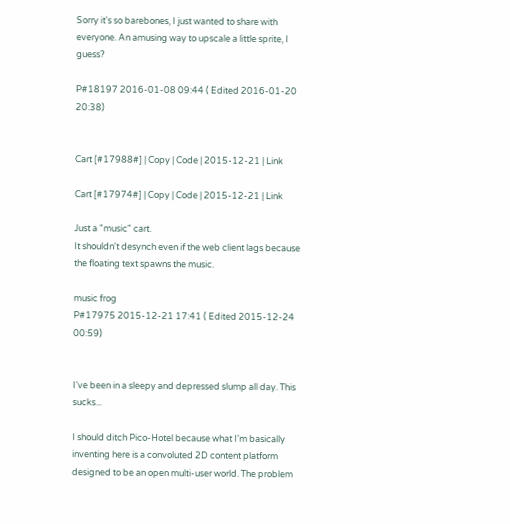Sorry it's so barebones, I just wanted to share with everyone. An amusing way to upscale a little sprite, I guess?

P#18197 2016-01-08 09:44 ( Edited 2016-01-20 20:38)


Cart [#17988#] | Copy | Code | 2015-12-21 | Link

Cart [#17974#] | Copy | Code | 2015-12-21 | Link

Just a "music" cart.
It shouldn't desynch even if the web client lags because the floating text spawns the music.

music frog
P#17975 2015-12-21 17:41 ( Edited 2015-12-24 00:59)


I've been in a sleepy and depressed slump all day. This sucks...

I should ditch Pico-Hotel because what I'm basically inventing here is a convoluted 2D content platform designed to be an open multi-user world. The problem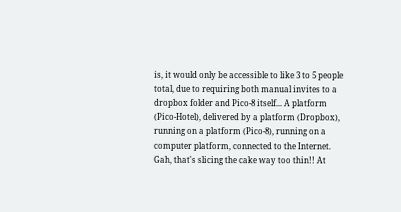is, it would only be accessible to like 3 to 5 people total, due to requiring both manual invites to a dropbox folder and Pico-8 itself... A platform (Pico-Hotel), delivered by a platform (Dropbox), running on a platform (Pico-8), running on a computer platform, connected to the Internet. Gah, that's slicing the cake way too thin!! At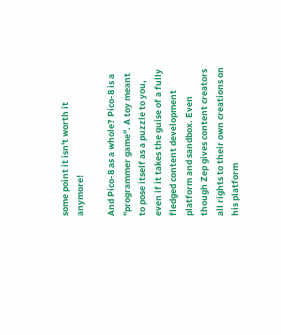some point it isn't worth it anymore!

And Pico-8 as a whole? Pico-8 is a "programmer game". A toy meant to pose itself as a puzzle to you, even if it takes the guise of a fully fledged content development platform and sandbox. Even though Zep gives content creators all rights to their own creations on his platform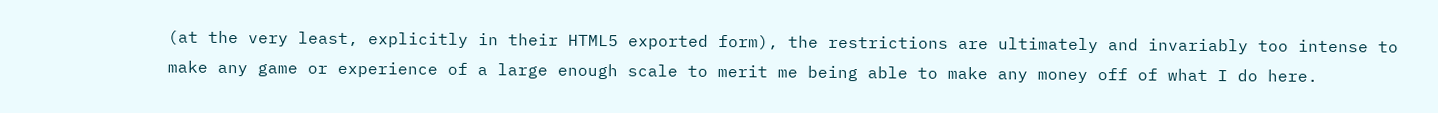(at the very least, explicitly in their HTML5 exported form), the restrictions are ultimately and invariably too intense to make any game or experience of a large enough scale to merit me being able to make any money off of what I do here.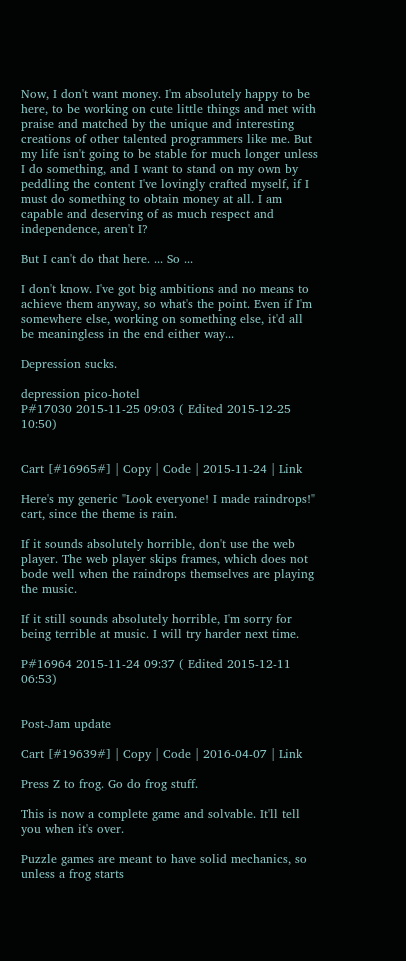Now, I don't want money. I'm absolutely happy to be here, to be working on cute little things and met with praise and matched by the unique and interesting creations of other talented programmers like me. But my life isn't going to be stable for much longer unless I do something, and I want to stand on my own by peddling the content I've lovingly crafted myself, if I must do something to obtain money at all. I am capable and deserving of as much respect and independence, aren't I?

But I can't do that here. ... So ...

I don't know. I've got big ambitions and no means to achieve them anyway, so what's the point. Even if I'm somewhere else, working on something else, it'd all be meaningless in the end either way...

Depression sucks.

depression pico-hotel
P#17030 2015-11-25 09:03 ( Edited 2015-12-25 10:50)


Cart [#16965#] | Copy | Code | 2015-11-24 | Link

Here's my generic "Look everyone! I made raindrops!" cart, since the theme is rain.

If it sounds absolutely horrible, don't use the web player. The web player skips frames, which does not bode well when the raindrops themselves are playing the music.

If it still sounds absolutely horrible, I'm sorry for being terrible at music. I will try harder next time.

P#16964 2015-11-24 09:37 ( Edited 2015-12-11 06:53)


Post-Jam update

Cart [#19639#] | Copy | Code | 2016-04-07 | Link

Press Z to frog. Go do frog stuff.

This is now a complete game and solvable. It'll tell you when it's over.

Puzzle games are meant to have solid mechanics, so unless a frog starts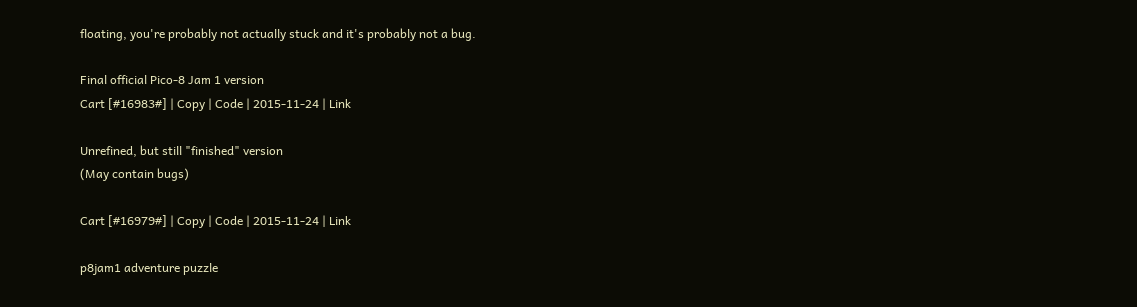floating, you're probably not actually stuck and it's probably not a bug.

Final official Pico-8 Jam 1 version
Cart [#16983#] | Copy | Code | 2015-11-24 | Link

Unrefined, but still "finished" version
(May contain bugs)

Cart [#16979#] | Copy | Code | 2015-11-24 | Link

p8jam1 adventure puzzle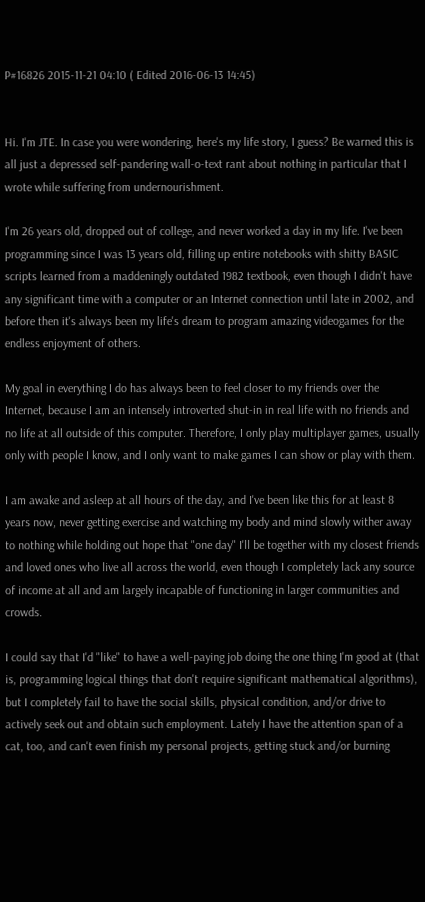P#16826 2015-11-21 04:10 ( Edited 2016-06-13 14:45)


Hi. I'm JTE. In case you were wondering, here's my life story, I guess? Be warned this is all just a depressed self-pandering wall-o-text rant about nothing in particular that I wrote while suffering from undernourishment.

I'm 26 years old, dropped out of college, and never worked a day in my life. I've been programming since I was 13 years old, filling up entire notebooks with shitty BASIC scripts learned from a maddeningly outdated 1982 textbook, even though I didn't have any significant time with a computer or an Internet connection until late in 2002, and before then it's always been my life's dream to program amazing videogames for the endless enjoyment of others.

My goal in everything I do has always been to feel closer to my friends over the Internet, because I am an intensely introverted shut-in in real life with no friends and no life at all outside of this computer. Therefore, I only play multiplayer games, usually only with people I know, and I only want to make games I can show or play with them.

I am awake and asleep at all hours of the day, and I've been like this for at least 8 years now, never getting exercise and watching my body and mind slowly wither away to nothing while holding out hope that "one day" I'll be together with my closest friends and loved ones who live all across the world, even though I completely lack any source of income at all and am largely incapable of functioning in larger communities and crowds.

I could say that I'd "like" to have a well-paying job doing the one thing I'm good at (that is, programming logical things that don't require significant mathematical algorithms), but I completely fail to have the social skills, physical condition, and/or drive to actively seek out and obtain such employment. Lately I have the attention span of a cat, too, and can't even finish my personal projects, getting stuck and/or burning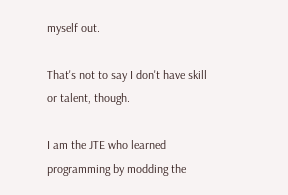myself out.

That's not to say I don't have skill or talent, though.

I am the JTE who learned programming by modding the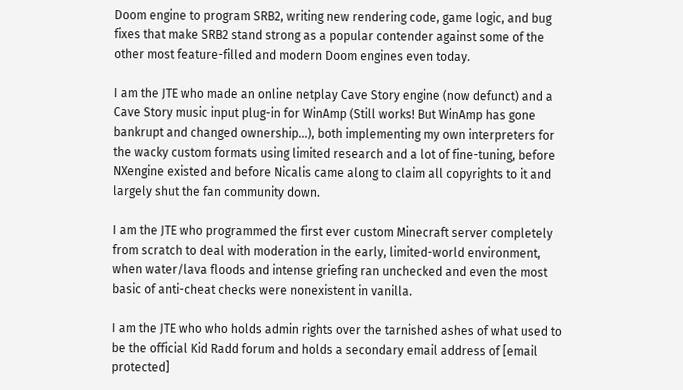Doom engine to program SRB2, writing new rendering code, game logic, and bug fixes that make SRB2 stand strong as a popular contender against some of the other most feature-filled and modern Doom engines even today.

I am the JTE who made an online netplay Cave Story engine (now defunct) and a Cave Story music input plug-in for WinAmp (Still works! But WinAmp has gone bankrupt and changed ownership...), both implementing my own interpreters for the wacky custom formats using limited research and a lot of fine-tuning, before NXengine existed and before Nicalis came along to claim all copyrights to it and largely shut the fan community down.

I am the JTE who programmed the first ever custom Minecraft server completely from scratch to deal with moderation in the early, limited-world environment, when water/lava floods and intense griefing ran unchecked and even the most basic of anti-cheat checks were nonexistent in vanilla.

I am the JTE who who holds admin rights over the tarnished ashes of what used to be the official Kid Radd forum and holds a secondary email address of [email protected]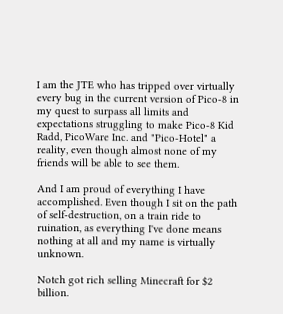I am the JTE who has tripped over virtually every bug in the current version of Pico-8 in my quest to surpass all limits and expectations struggling to make Pico-8 Kid Radd, PicoWare Inc. and "Pico-Hotel" a reality, even though almost none of my friends will be able to see them.

And I am proud of everything I have accomplished. Even though I sit on the path of self-destruction, on a train ride to ruination, as everything I've done means nothing at all and my name is virtually unknown.

Notch got rich selling Minecraft for $2 billion.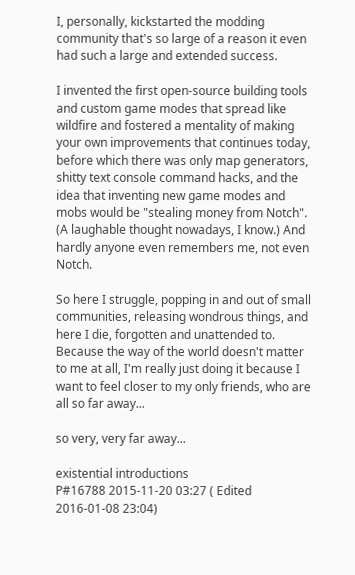I, personally, kickstarted the modding community that's so large of a reason it even had such a large and extended success.

I invented the first open-source building tools and custom game modes that spread like wildfire and fostered a mentality of making your own improvements that continues today, before which there was only map generators, shitty text console command hacks, and the idea that inventing new game modes and mobs would be "stealing money from Notch". (A laughable thought nowadays, I know.) And hardly anyone even remembers me, not even Notch.

So here I struggle, popping in and out of small communities, releasing wondrous things, and here I die, forgotten and unattended to. Because the way of the world doesn't matter to me at all, I'm really just doing it because I want to feel closer to my only friends, who are all so far away...

so very, very far away...

existential introductions
P#16788 2015-11-20 03:27 ( Edited 2016-01-08 23:04)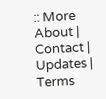:: More
About | Contact | Updates | Terms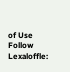of Use
Follow Lexaloffle: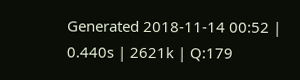Generated 2018-11-14 00:52 | 0.440s | 2621k | Q:179